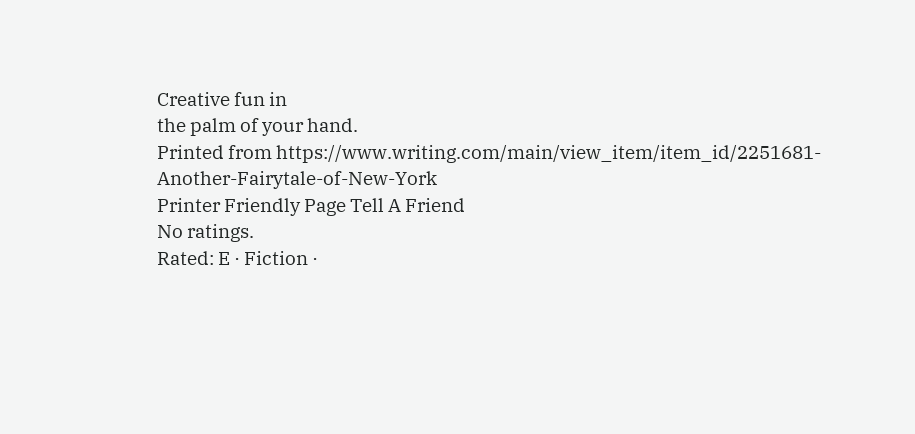Creative fun in
the palm of your hand.
Printed from https://www.writing.com/main/view_item/item_id/2251681-Another-Fairytale-of-New-York
Printer Friendly Page Tell A Friend
No ratings.
Rated: E · Fiction ·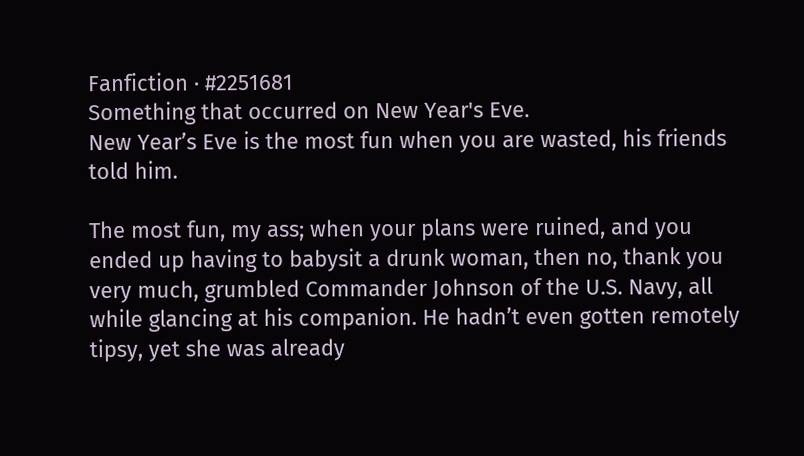Fanfiction · #2251681
Something that occurred on New Year's Eve.
New Year’s Eve is the most fun when you are wasted, his friends told him.

The most fun, my ass; when your plans were ruined, and you ended up having to babysit a drunk woman, then no, thank you very much, grumbled Commander Johnson of the U.S. Navy, all while glancing at his companion. He hadn’t even gotten remotely tipsy, yet she was already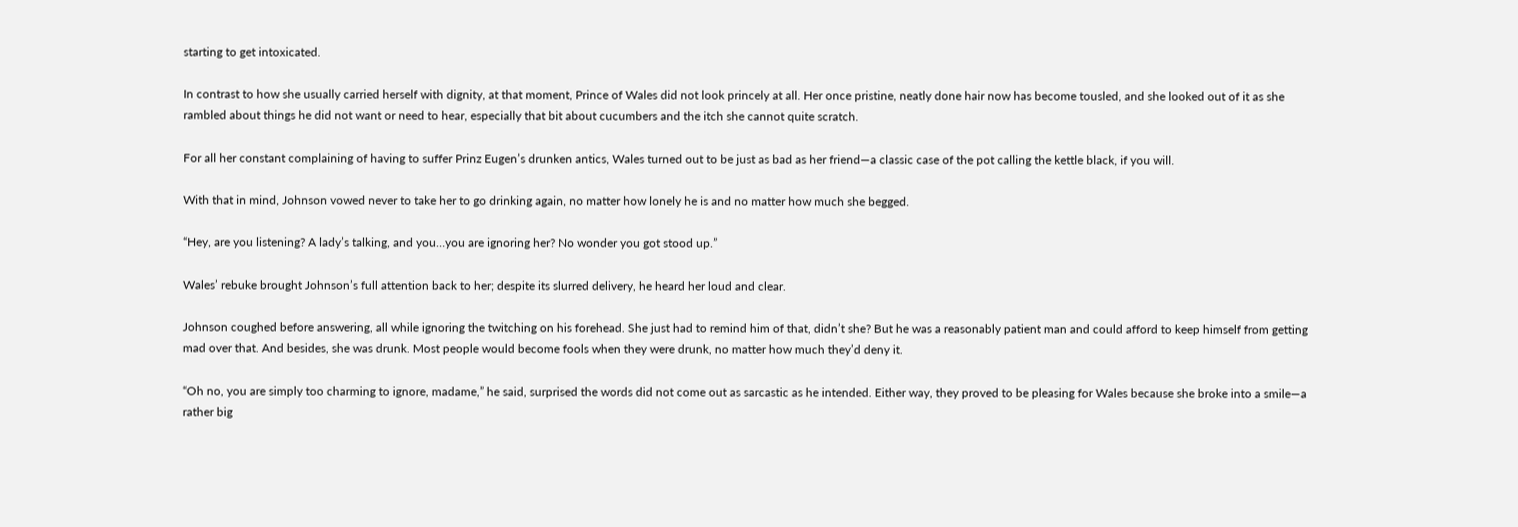starting to get intoxicated.

In contrast to how she usually carried herself with dignity, at that moment, Prince of Wales did not look princely at all. Her once pristine, neatly done hair now has become tousled, and she looked out of it as she rambled about things he did not want or need to hear, especially that bit about cucumbers and the itch she cannot quite scratch.

For all her constant complaining of having to suffer Prinz Eugen’s drunken antics, Wales turned out to be just as bad as her friend—a classic case of the pot calling the kettle black, if you will.

With that in mind, Johnson vowed never to take her to go drinking again, no matter how lonely he is and no matter how much she begged.

“Hey, are you listening? A lady’s talking, and you…you are ignoring her? No wonder you got stood up.”

Wales’ rebuke brought Johnson’s full attention back to her; despite its slurred delivery, he heard her loud and clear.

Johnson coughed before answering, all while ignoring the twitching on his forehead. She just had to remind him of that, didn’t she? But he was a reasonably patient man and could afford to keep himself from getting mad over that. And besides, she was drunk. Most people would become fools when they were drunk, no matter how much they’d deny it.

“Oh no, you are simply too charming to ignore, madame,” he said, surprised the words did not come out as sarcastic as he intended. Either way, they proved to be pleasing for Wales because she broke into a smile—a rather big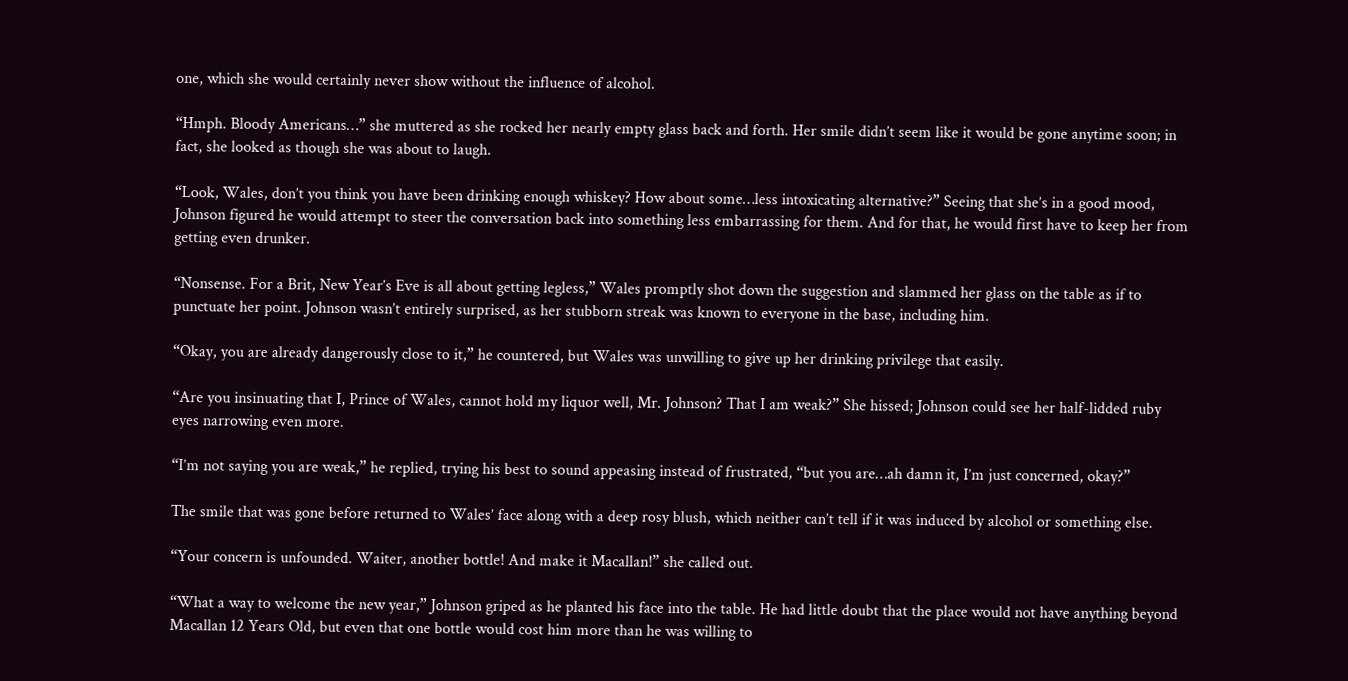one, which she would certainly never show without the influence of alcohol.

“Hmph. Bloody Americans…” she muttered as she rocked her nearly empty glass back and forth. Her smile didn’t seem like it would be gone anytime soon; in fact, she looked as though she was about to laugh.

“Look, Wales, don’t you think you have been drinking enough whiskey? How about some…less intoxicating alternative?” Seeing that she’s in a good mood, Johnson figured he would attempt to steer the conversation back into something less embarrassing for them. And for that, he would first have to keep her from getting even drunker.

“Nonsense. For a Brit, New Year’s Eve is all about getting legless,” Wales promptly shot down the suggestion and slammed her glass on the table as if to punctuate her point. Johnson wasn’t entirely surprised, as her stubborn streak was known to everyone in the base, including him.

“Okay, you are already dangerously close to it,” he countered, but Wales was unwilling to give up her drinking privilege that easily.

“Are you insinuating that I, Prince of Wales, cannot hold my liquor well, Mr. Johnson? That I am weak?” She hissed; Johnson could see her half-lidded ruby eyes narrowing even more.

“I’m not saying you are weak,” he replied, trying his best to sound appeasing instead of frustrated, “but you are…ah damn it, I’m just concerned, okay?”

The smile that was gone before returned to Wales’ face along with a deep rosy blush, which neither can’t tell if it was induced by alcohol or something else.

“Your concern is unfounded. Waiter, another bottle! And make it Macallan!” she called out.

“What a way to welcome the new year,” Johnson griped as he planted his face into the table. He had little doubt that the place would not have anything beyond Macallan 12 Years Old, but even that one bottle would cost him more than he was willing to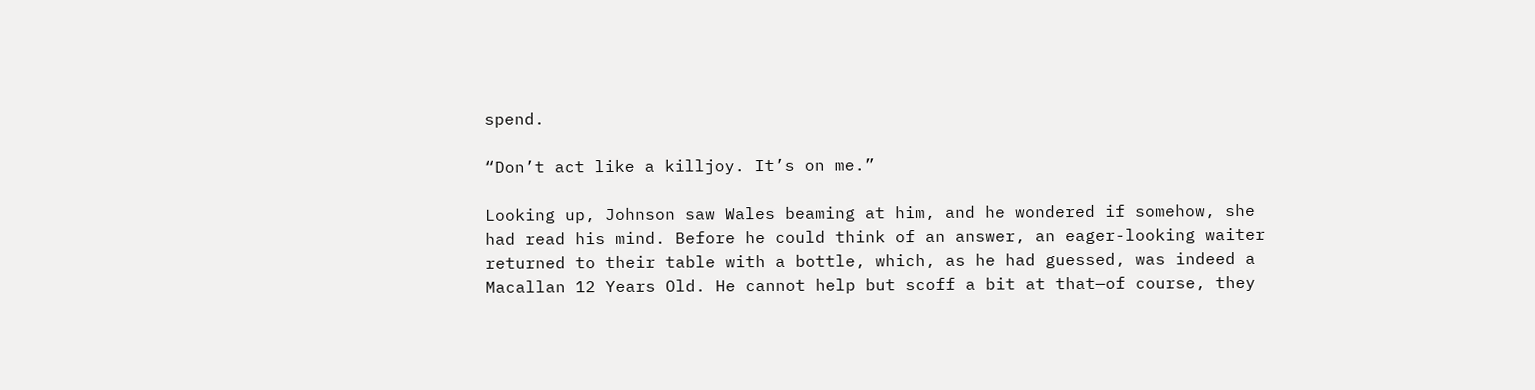spend.

“Don’t act like a killjoy. It’s on me.”

Looking up, Johnson saw Wales beaming at him, and he wondered if somehow, she had read his mind. Before he could think of an answer, an eager-looking waiter returned to their table with a bottle, which, as he had guessed, was indeed a Macallan 12 Years Old. He cannot help but scoff a bit at that—of course, they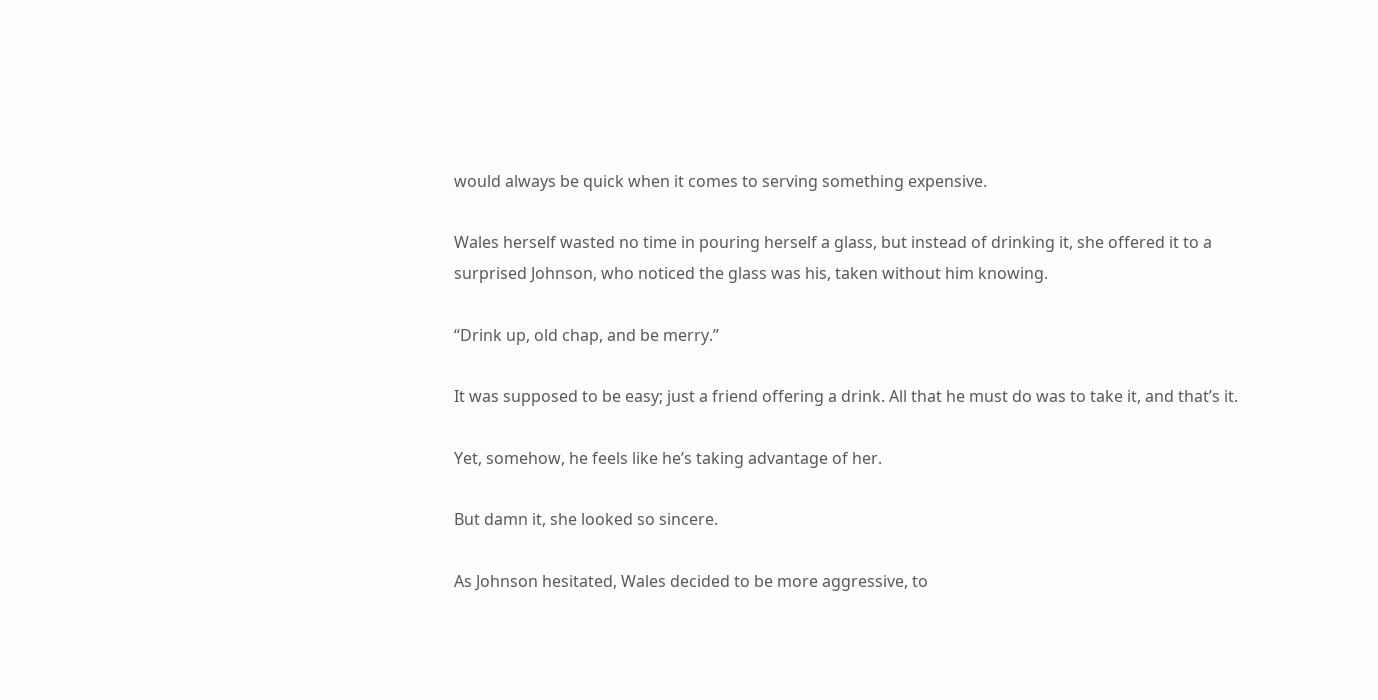would always be quick when it comes to serving something expensive.

Wales herself wasted no time in pouring herself a glass, but instead of drinking it, she offered it to a surprised Johnson, who noticed the glass was his, taken without him knowing.

“Drink up, old chap, and be merry.”

It was supposed to be easy; just a friend offering a drink. All that he must do was to take it, and that’s it.

Yet, somehow, he feels like he’s taking advantage of her.

But damn it, she looked so sincere.

As Johnson hesitated, Wales decided to be more aggressive, to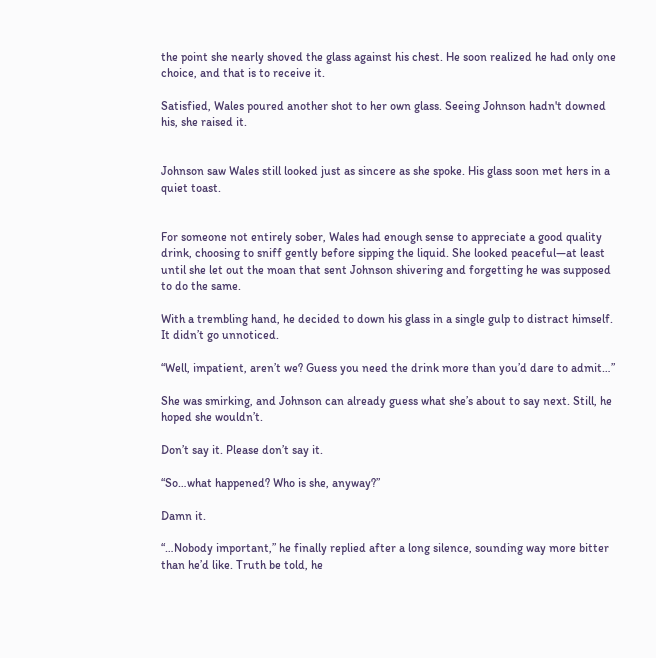the point she nearly shoved the glass against his chest. He soon realized he had only one choice, and that is to receive it.

Satisfied, Wales poured another shot to her own glass. Seeing Johnson hadn't downed his, she raised it.


Johnson saw Wales still looked just as sincere as she spoke. His glass soon met hers in a quiet toast.


For someone not entirely sober, Wales had enough sense to appreciate a good quality drink, choosing to sniff gently before sipping the liquid. She looked peaceful—at least until she let out the moan that sent Johnson shivering and forgetting he was supposed to do the same.

With a trembling hand, he decided to down his glass in a single gulp to distract himself. It didn’t go unnoticed.

“Well, impatient, aren’t we? Guess you need the drink more than you’d dare to admit…”

She was smirking, and Johnson can already guess what she’s about to say next. Still, he hoped she wouldn’t.

Don’t say it. Please don’t say it.

“So…what happened? Who is she, anyway?”

Damn it.

“…Nobody important,” he finally replied after a long silence, sounding way more bitter than he’d like. Truth be told, he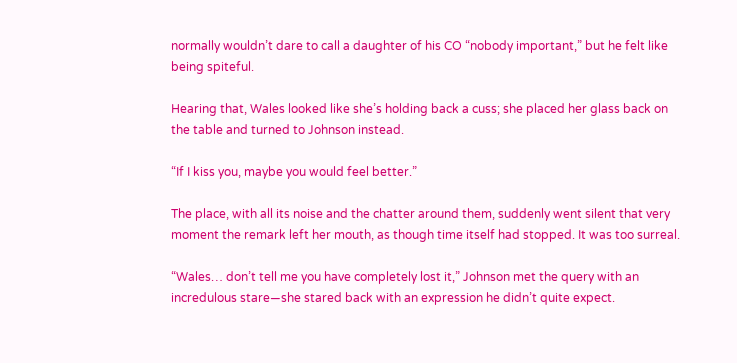normally wouldn’t dare to call a daughter of his CO “nobody important,” but he felt like being spiteful.

Hearing that, Wales looked like she’s holding back a cuss; she placed her glass back on the table and turned to Johnson instead.

“If I kiss you, maybe you would feel better.”

The place, with all its noise and the chatter around them, suddenly went silent that very moment the remark left her mouth, as though time itself had stopped. It was too surreal.

“Wales… don’t tell me you have completely lost it,” Johnson met the query with an incredulous stare—she stared back with an expression he didn’t quite expect.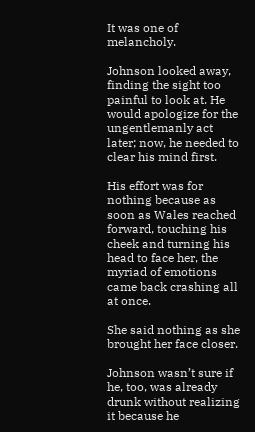It was one of melancholy.

Johnson looked away, finding the sight too painful to look at. He would apologize for the ungentlemanly act later; now, he needed to clear his mind first.

His effort was for nothing because as soon as Wales reached forward, touching his cheek and turning his head to face her, the myriad of emotions came back crashing all at once.

She said nothing as she brought her face closer.

Johnson wasn’t sure if he, too, was already drunk without realizing it because he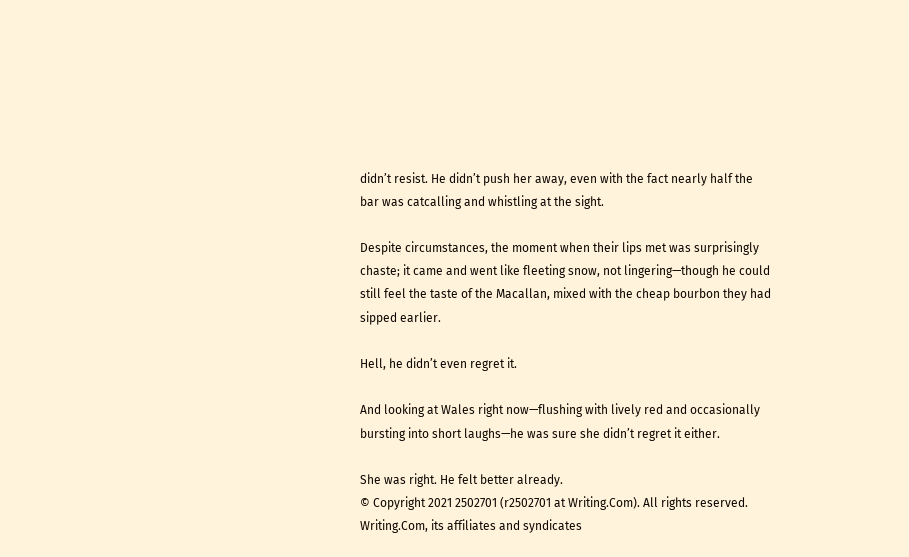didn’t resist. He didn’t push her away, even with the fact nearly half the bar was catcalling and whistling at the sight.

Despite circumstances, the moment when their lips met was surprisingly chaste; it came and went like fleeting snow, not lingering—though he could still feel the taste of the Macallan, mixed with the cheap bourbon they had sipped earlier.

Hell, he didn’t even regret it.

And looking at Wales right now—flushing with lively red and occasionally bursting into short laughs—he was sure she didn’t regret it either.

She was right. He felt better already.
© Copyright 2021 2502701 (r2502701 at Writing.Com). All rights reserved.
Writing.Com, its affiliates and syndicates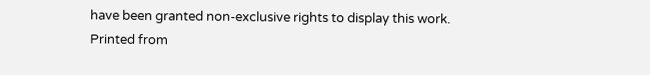have been granted non-exclusive rights to display this work.
Printed from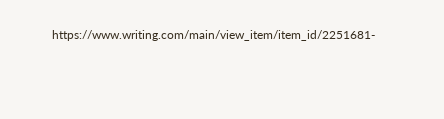https://www.writing.com/main/view_item/item_id/2251681-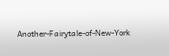Another-Fairytale-of-New-York